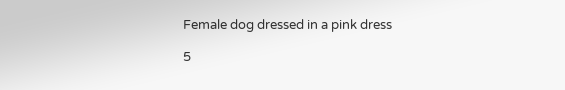Female dog dressed in a pink dress

5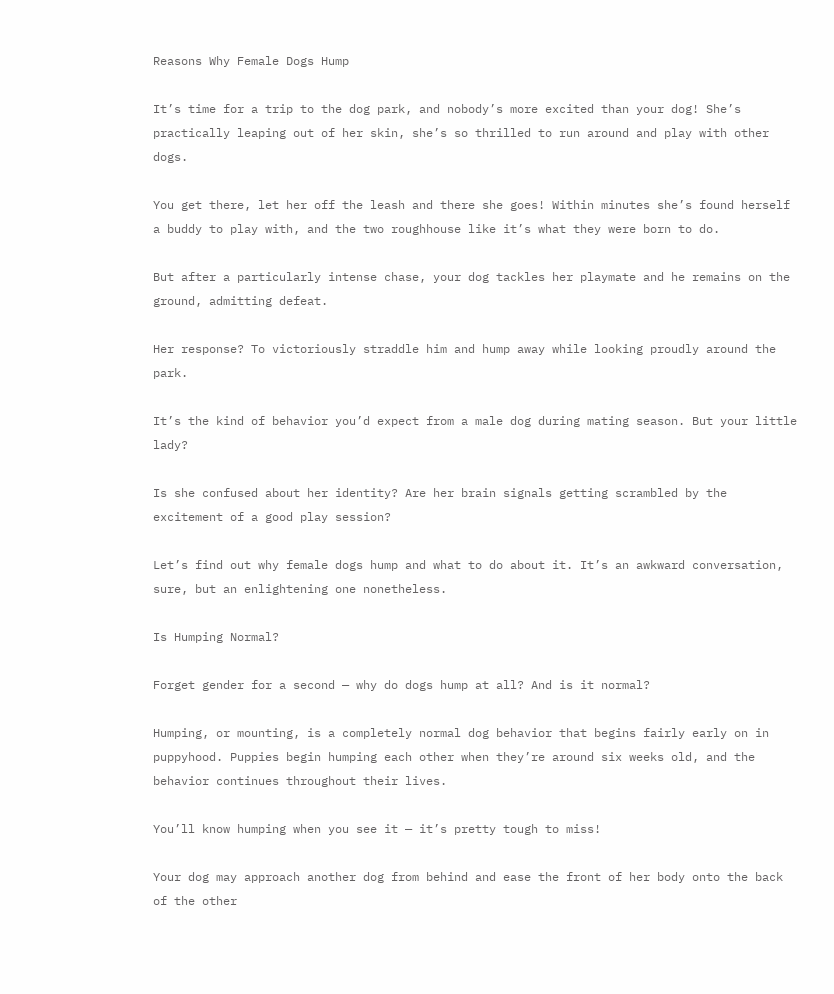Reasons Why Female Dogs Hump

It’s time for a trip to the dog park, and nobody’s more excited than your dog! She’s practically leaping out of her skin, she’s so thrilled to run around and play with other dogs.

You get there, let her off the leash and there she goes! Within minutes she’s found herself a buddy to play with, and the two roughhouse like it’s what they were born to do.

But after a particularly intense chase, your dog tackles her playmate and he remains on the ground, admitting defeat.

Her response? To victoriously straddle him and hump away while looking proudly around the park.

It’s the kind of behavior you’d expect from a male dog during mating season. But your little lady?

Is she confused about her identity? Are her brain signals getting scrambled by the excitement of a good play session?

Let’s find out why female dogs hump and what to do about it. It’s an awkward conversation, sure, but an enlightening one nonetheless.

Is Humping Normal?

Forget gender for a second — why do dogs hump at all? And is it normal?

Humping, or mounting, is a completely normal dog behavior that begins fairly early on in puppyhood. Puppies begin humping each other when they’re around six weeks old, and the behavior continues throughout their lives.

You’ll know humping when you see it — it’s pretty tough to miss!

Your dog may approach another dog from behind and ease the front of her body onto the back of the other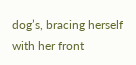dog’s, bracing herself with her front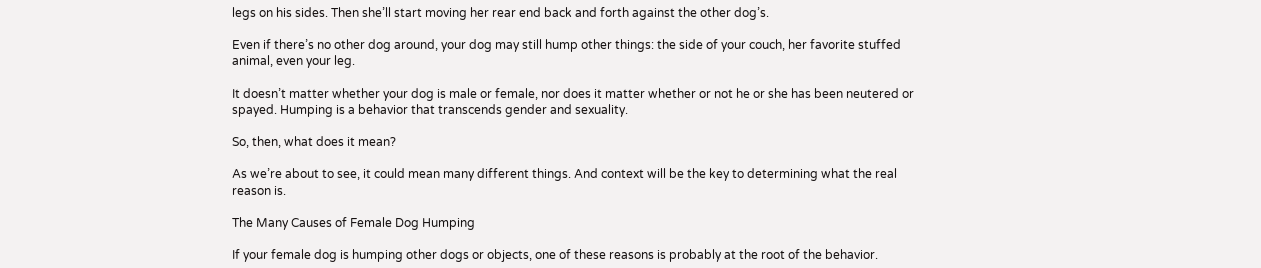legs on his sides. Then she’ll start moving her rear end back and forth against the other dog’s.

Even if there’s no other dog around, your dog may still hump other things: the side of your couch, her favorite stuffed animal, even your leg.

It doesn’t matter whether your dog is male or female, nor does it matter whether or not he or she has been neutered or spayed. Humping is a behavior that transcends gender and sexuality.

So, then, what does it mean?

As we’re about to see, it could mean many different things. And context will be the key to determining what the real reason is.

The Many Causes of Female Dog Humping

If your female dog is humping other dogs or objects, one of these reasons is probably at the root of the behavior.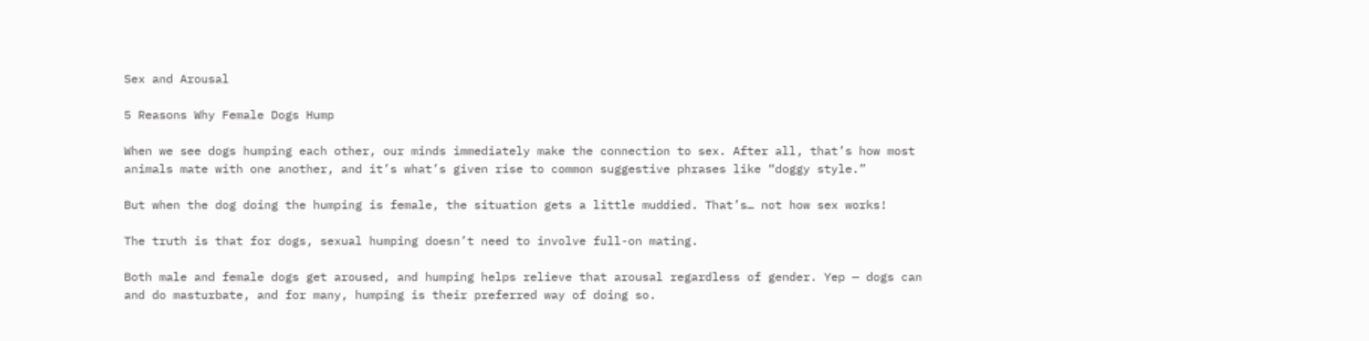Sex and Arousal

5 Reasons Why Female Dogs Hump

When we see dogs humping each other, our minds immediately make the connection to sex. After all, that’s how most animals mate with one another, and it’s what’s given rise to common suggestive phrases like “doggy style.”

But when the dog doing the humping is female, the situation gets a little muddied. That’s… not how sex works!

The truth is that for dogs, sexual humping doesn’t need to involve full-on mating.

Both male and female dogs get aroused, and humping helps relieve that arousal regardless of gender. Yep — dogs can and do masturbate, and for many, humping is their preferred way of doing so.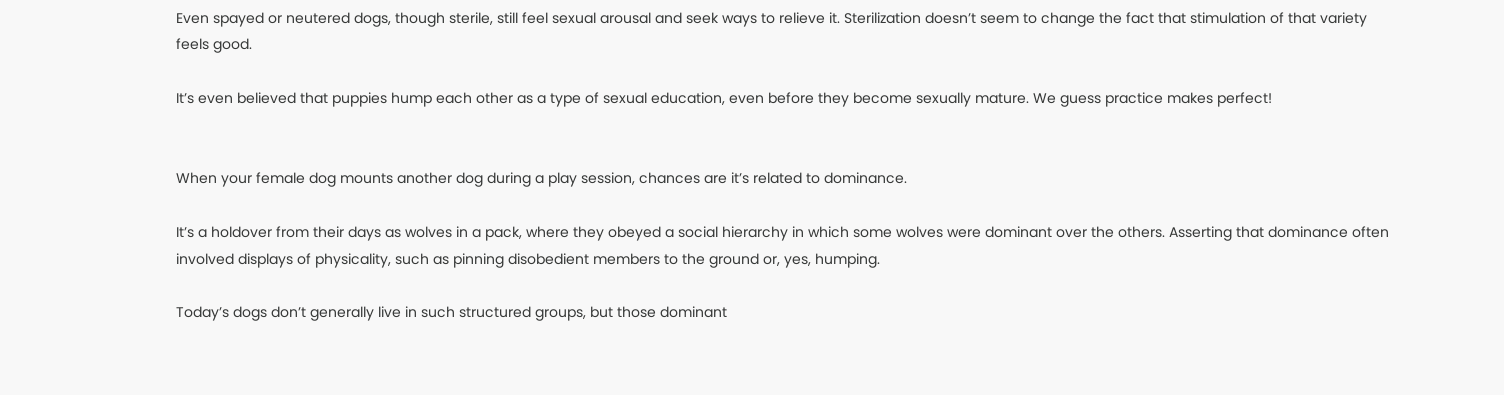Even spayed or neutered dogs, though sterile, still feel sexual arousal and seek ways to relieve it. Sterilization doesn’t seem to change the fact that stimulation of that variety feels good.

It’s even believed that puppies hump each other as a type of sexual education, even before they become sexually mature. We guess practice makes perfect!


When your female dog mounts another dog during a play session, chances are it’s related to dominance.

It’s a holdover from their days as wolves in a pack, where they obeyed a social hierarchy in which some wolves were dominant over the others. Asserting that dominance often involved displays of physicality, such as pinning disobedient members to the ground or, yes, humping.

Today’s dogs don’t generally live in such structured groups, but those dominant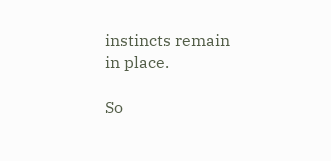instincts remain in place.

So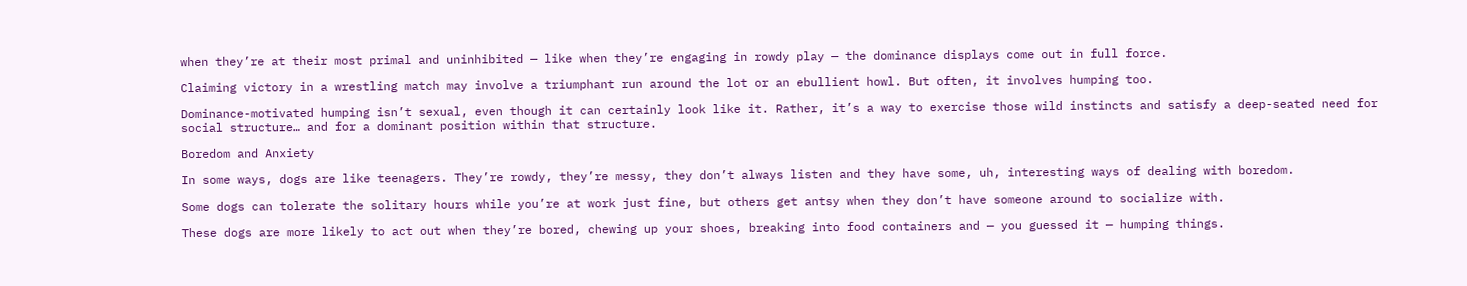when they’re at their most primal and uninhibited — like when they’re engaging in rowdy play — the dominance displays come out in full force.

Claiming victory in a wrestling match may involve a triumphant run around the lot or an ebullient howl. But often, it involves humping too.

Dominance-motivated humping isn’t sexual, even though it can certainly look like it. Rather, it’s a way to exercise those wild instincts and satisfy a deep-seated need for social structure… and for a dominant position within that structure.

Boredom and Anxiety

In some ways, dogs are like teenagers. They’re rowdy, they’re messy, they don’t always listen and they have some, uh, interesting ways of dealing with boredom.

Some dogs can tolerate the solitary hours while you’re at work just fine, but others get antsy when they don’t have someone around to socialize with.

These dogs are more likely to act out when they’re bored, chewing up your shoes, breaking into food containers and — you guessed it — humping things.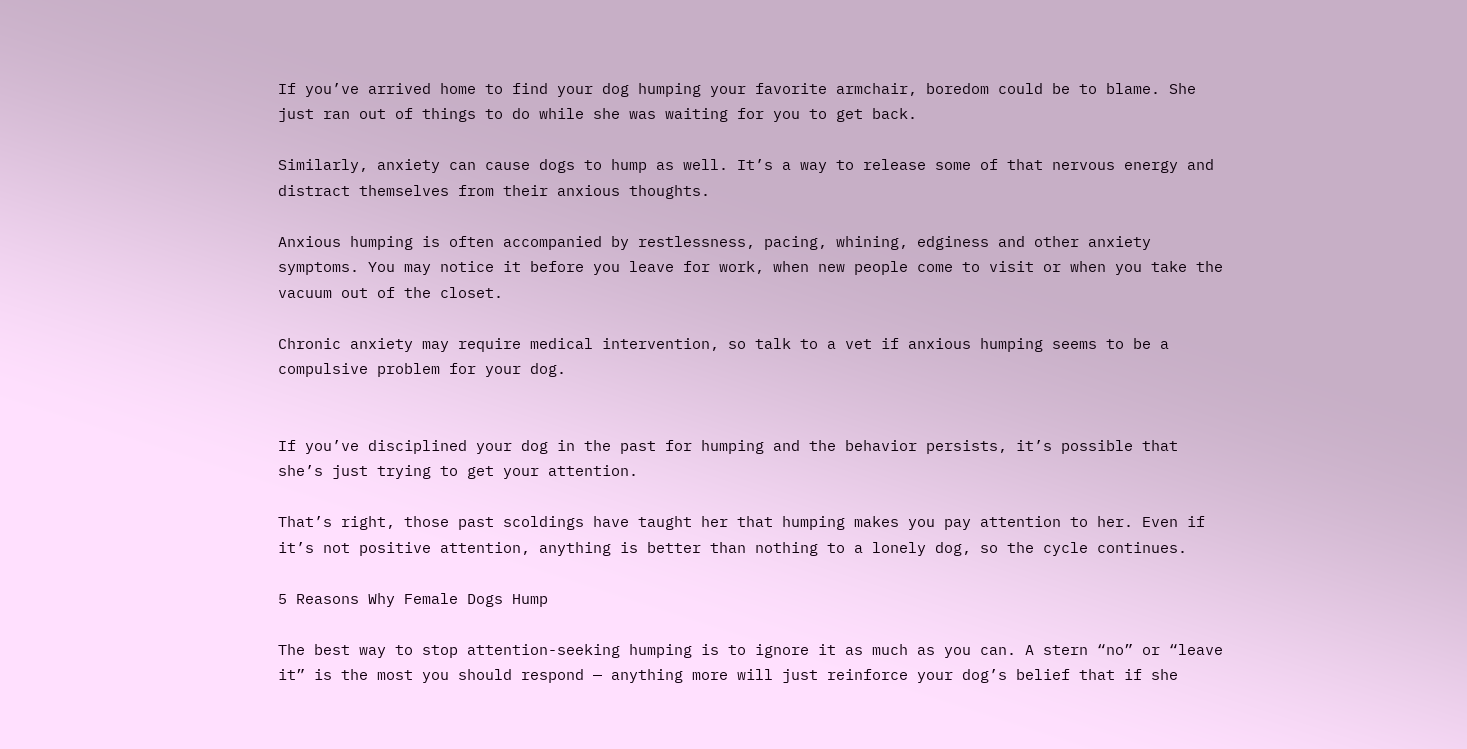If you’ve arrived home to find your dog humping your favorite armchair, boredom could be to blame. She just ran out of things to do while she was waiting for you to get back.

Similarly, anxiety can cause dogs to hump as well. It’s a way to release some of that nervous energy and distract themselves from their anxious thoughts.

Anxious humping is often accompanied by restlessness, pacing, whining, edginess and other anxiety symptoms. You may notice it before you leave for work, when new people come to visit or when you take the vacuum out of the closet.

Chronic anxiety may require medical intervention, so talk to a vet if anxious humping seems to be a compulsive problem for your dog.


If you’ve disciplined your dog in the past for humping and the behavior persists, it’s possible that she’s just trying to get your attention.

That’s right, those past scoldings have taught her that humping makes you pay attention to her. Even if it’s not positive attention, anything is better than nothing to a lonely dog, so the cycle continues.

5 Reasons Why Female Dogs Hump

The best way to stop attention-seeking humping is to ignore it as much as you can. A stern “no” or “leave it” is the most you should respond — anything more will just reinforce your dog’s belief that if she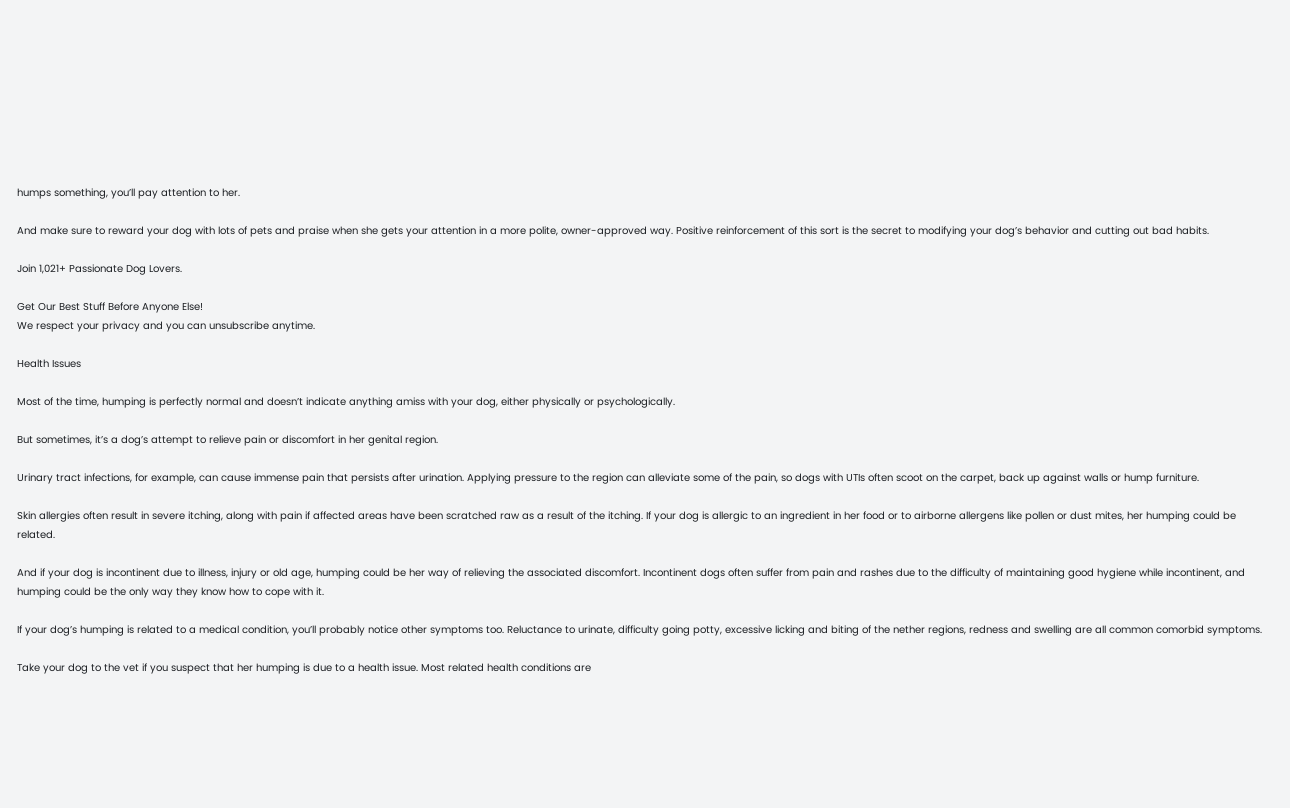humps something, you’ll pay attention to her.

And make sure to reward your dog with lots of pets and praise when she gets your attention in a more polite, owner-approved way. Positive reinforcement of this sort is the secret to modifying your dog’s behavior and cutting out bad habits.

Join 1,021+ Passionate Dog Lovers.

Get Our Best Stuff Before Anyone Else!
We respect your privacy and you can unsubscribe anytime.

Health Issues

Most of the time, humping is perfectly normal and doesn’t indicate anything amiss with your dog, either physically or psychologically.

But sometimes, it’s a dog’s attempt to relieve pain or discomfort in her genital region.

Urinary tract infections, for example, can cause immense pain that persists after urination. Applying pressure to the region can alleviate some of the pain, so dogs with UTIs often scoot on the carpet, back up against walls or hump furniture.

Skin allergies often result in severe itching, along with pain if affected areas have been scratched raw as a result of the itching. If your dog is allergic to an ingredient in her food or to airborne allergens like pollen or dust mites, her humping could be related.

And if your dog is incontinent due to illness, injury or old age, humping could be her way of relieving the associated discomfort. Incontinent dogs often suffer from pain and rashes due to the difficulty of maintaining good hygiene while incontinent, and humping could be the only way they know how to cope with it.

If your dog’s humping is related to a medical condition, you’ll probably notice other symptoms too. Reluctance to urinate, difficulty going potty, excessive licking and biting of the nether regions, redness and swelling are all common comorbid symptoms.

Take your dog to the vet if you suspect that her humping is due to a health issue. Most related health conditions are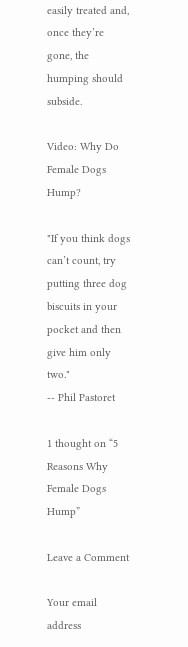easily treated and, once they’re gone, the humping should subside.

Video: Why Do Female Dogs Hump?

"If you think dogs can’t count, try putting three dog biscuits in your pocket and then give him only two."
-- Phil Pastoret

1 thought on “5 Reasons Why Female Dogs Hump”

Leave a Comment

Your email address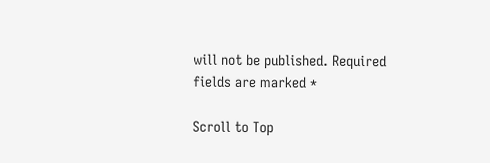will not be published. Required fields are marked *

Scroll to Top